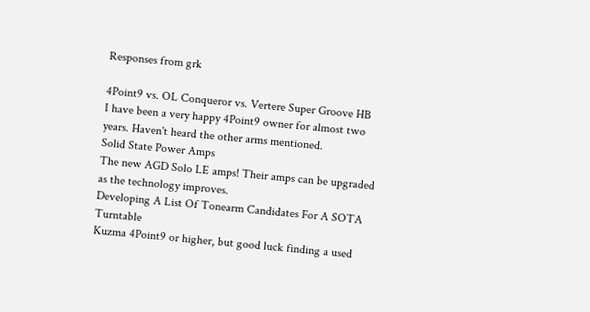Responses from grk

4Point9 vs. OL Conqueror vs. Vertere Super Groove HB
I have been a very happy 4Point9 owner for almost two years. Haven't heard the other arms mentioned.
Solid State Power Amps
The new AGD Solo LE amps! Their amps can be upgraded as the technology improves.
Developing A List Of Tonearm Candidates For A SOTA Turntable
Kuzma 4Point9 or higher, but good luck finding a used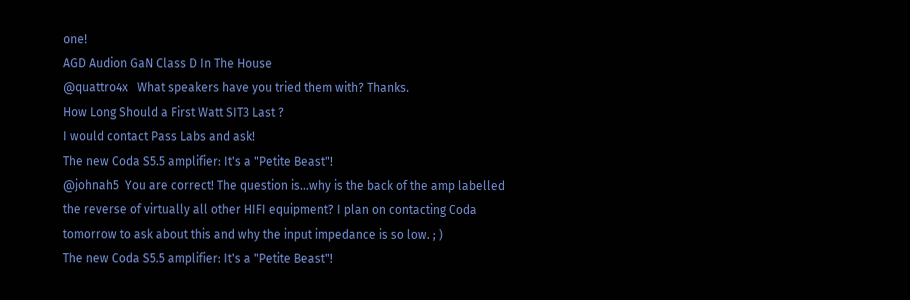one!
AGD Audion GaN Class D In The House
@quattro4x   What speakers have you tried them with? Thanks.
How Long Should a First Watt SIT3 Last ?
I would contact Pass Labs and ask!
The new Coda S5.5 amplifier: It's a "Petite Beast"!
@johnah5  You are correct! The question is...why is the back of the amp labelled  the reverse of virtually all other HIFI equipment? I plan on contacting Coda tomorrow to ask about this and why the input impedance is so low. ; )
The new Coda S5.5 amplifier: It's a "Petite Beast"!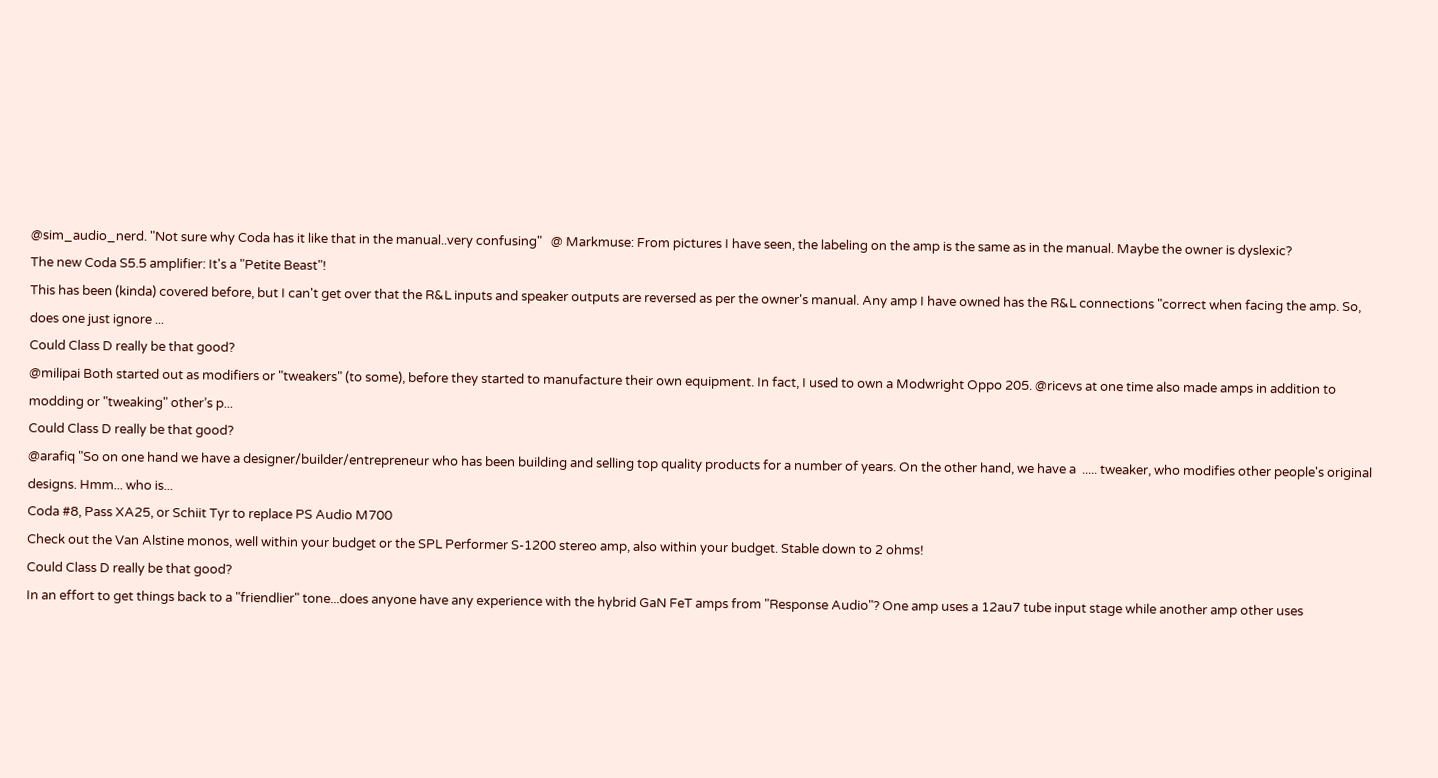@sim_audio_nerd. "Not sure why Coda has it like that in the manual..very confusing"   @ Markmuse: From pictures I have seen, the labeling on the amp is the same as in the manual. Maybe the owner is dyslexic?
The new Coda S5.5 amplifier: It's a "Petite Beast"!
This has been (kinda) covered before, but I can't get over that the R&L inputs and speaker outputs are reversed as per the owner's manual. Any amp I have owned has the R&L connections "correct when facing the amp. So, does one just ignore ...
Could Class D really be that good?
@milipai Both started out as modifiers or "tweakers" (to some), before they started to manufacture their own equipment. In fact, I used to own a Modwright Oppo 205. @ricevs at one time also made amps in addition to modding or "tweaking" other’s p...
Could Class D really be that good?
@arafiq "So on one hand we have a designer/builder/entrepreneur who has been building and selling top quality products for a number of years. On the other hand, we have a  ..... tweaker, who modifies other people's original designs. Hmm... who is...
Coda #8, Pass XA25, or Schiit Tyr to replace PS Audio M700
Check out the Van Alstine monos, well within your budget or the SPL Performer S-1200 stereo amp, also within your budget. Stable down to 2 ohms!
Could Class D really be that good?
In an effort to get things back to a "friendlier" tone...does anyone have any experience with the hybrid GaN FeT amps from "Response Audio"? One amp uses a 12au7 tube input stage while another amp other uses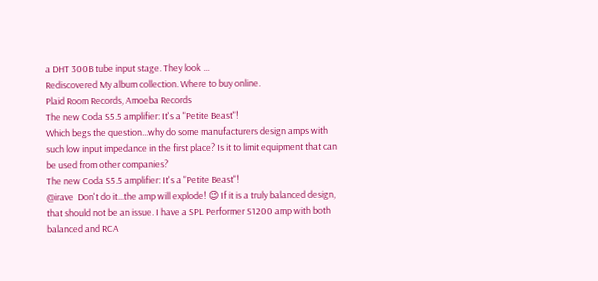a DHT 300B tube input stage. They look ...
Rediscovered My album collection. Where to buy online.
Plaid Room Records, Amoeba Records
The new Coda S5.5 amplifier: It's a "Petite Beast"!
Which begs the question...why do some manufacturers design amps with such low input impedance in the first place? Is it to limit equipment that can be used from other companies?
The new Coda S5.5 amplifier: It's a "Petite Beast"!
@irave  Don't do it...the amp will explode! 😉 If it is a truly balanced design, that should not be an issue. I have a SPL Performer S1200 amp with both balanced and RCA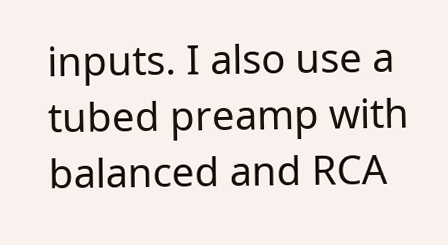inputs. I also use a tubed preamp with balanced and RCA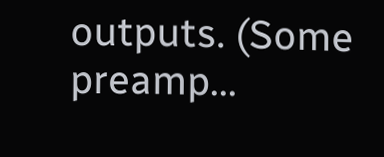outputs. (Some preamp...